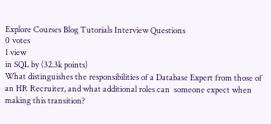Explore Courses Blog Tutorials Interview Questions
0 votes
1 view
in SQL by (32.3k points)
What distinguishes the responsibilities of a Database Expert from those of an HR Recruiter, and what additional roles can  someone expect when making this transition?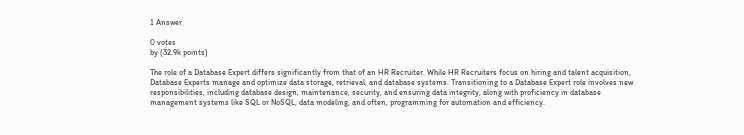1 Answer

0 votes
by (32.9k points)

The role of a Database Expert differs significantly from that of an HR Recruiter. While HR Recruiters focus on hiring and talent acquisition, Database Experts manage and optimize data storage, retrieval, and database systems. Transitioning to a Database Expert role involves new responsibilities, including database design, maintenance, security, and ensuring data integrity, along with proficiency in database management systems like SQL or NoSQL, data modeling, and often, programming for automation and efficiency.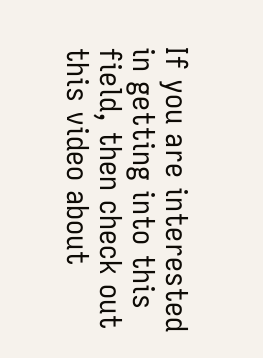If you are interested in getting into this field, then check out this video about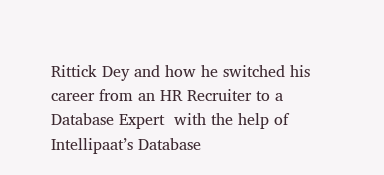Rittick Dey and how he switched his career from an HR Recruiter to a Database Expert  with the help of Intellipaat’s Database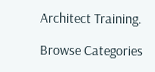Architect Training.

Browse Categories